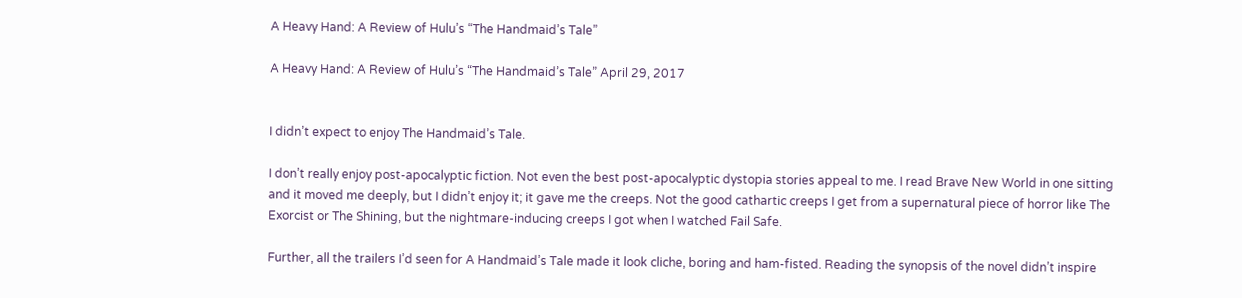A Heavy Hand: A Review of Hulu’s “The Handmaid’s Tale”

A Heavy Hand: A Review of Hulu’s “The Handmaid’s Tale” April 29, 2017


I didn’t expect to enjoy The Handmaid’s Tale.

I don’t really enjoy post-apocalyptic fiction. Not even the best post-apocalyptic dystopia stories appeal to me. I read Brave New World in one sitting and it moved me deeply, but I didn’t enjoy it; it gave me the creeps. Not the good cathartic creeps I get from a supernatural piece of horror like The Exorcist or The Shining, but the nightmare-inducing creeps I got when I watched Fail Safe.

Further, all the trailers I’d seen for A Handmaid’s Tale made it look cliche, boring and ham-fisted. Reading the synopsis of the novel didn’t inspire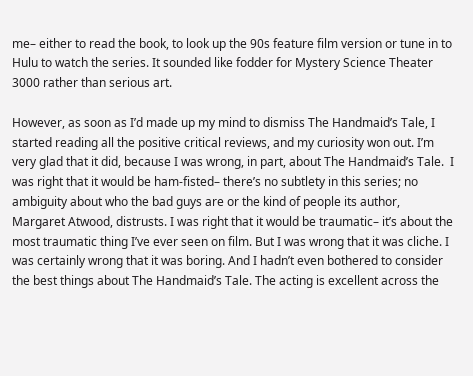me– either to read the book, to look up the 90s feature film version or tune in to Hulu to watch the series. It sounded like fodder for Mystery Science Theater 3000 rather than serious art.

However, as soon as I’d made up my mind to dismiss The Handmaid’s Tale, I started reading all the positive critical reviews, and my curiosity won out. I’m very glad that it did, because I was wrong, in part, about The Handmaid’s Tale.  I was right that it would be ham-fisted– there’s no subtlety in this series; no ambiguity about who the bad guys are or the kind of people its author, Margaret Atwood, distrusts. I was right that it would be traumatic– it’s about the most traumatic thing I’ve ever seen on film. But I was wrong that it was cliche. I was certainly wrong that it was boring. And I hadn’t even bothered to consider the best things about The Handmaid’s Tale. The acting is excellent across the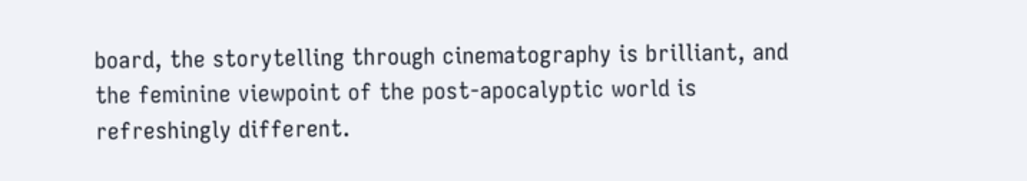board, the storytelling through cinematography is brilliant, and the feminine viewpoint of the post-apocalyptic world is refreshingly different.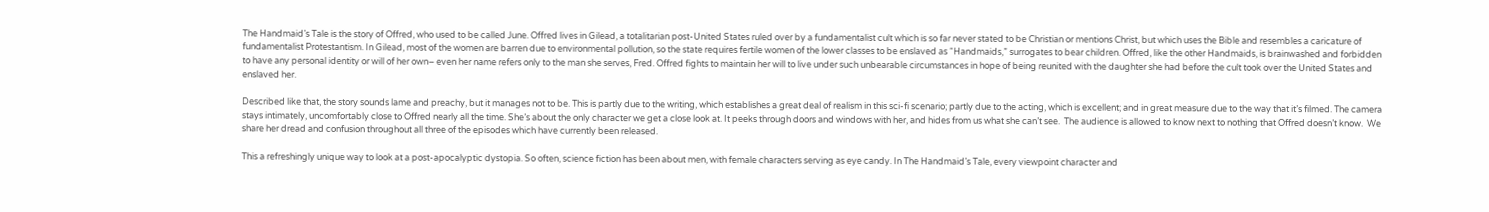The Handmaid’s Tale is the story of Offred, who used to be called June. Offred lives in Gilead, a totalitarian post-United States ruled over by a fundamentalist cult which is so far never stated to be Christian or mentions Christ, but which uses the Bible and resembles a caricature of fundamentalist Protestantism. In Gilead, most of the women are barren due to environmental pollution, so the state requires fertile women of the lower classes to be enslaved as “Handmaids,” surrogates to bear children. Offred, like the other Handmaids, is brainwashed and forbidden to have any personal identity or will of her own– even her name refers only to the man she serves, Fred. Offred fights to maintain her will to live under such unbearable circumstances in hope of being reunited with the daughter she had before the cult took over the United States and enslaved her.

Described like that, the story sounds lame and preachy, but it manages not to be. This is partly due to the writing, which establishes a great deal of realism in this sci-fi scenario; partly due to the acting, which is excellent; and in great measure due to the way that it’s filmed. The camera stays intimately, uncomfortably close to Offred nearly all the time. She’s about the only character we get a close look at. It peeks through doors and windows with her, and hides from us what she can’t see.  The audience is allowed to know next to nothing that Offred doesn’t know.  We share her dread and confusion throughout all three of the episodes which have currently been released.

This a refreshingly unique way to look at a post-apocalyptic dystopia. So often, science fiction has been about men, with female characters serving as eye candy. In The Handmaid’s Tale, every viewpoint character and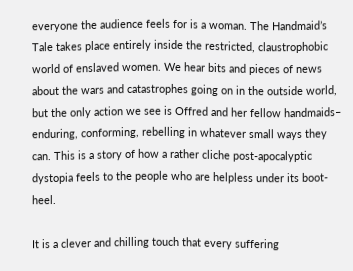everyone the audience feels for is a woman. The Handmaid’s Tale takes place entirely inside the restricted, claustrophobic world of enslaved women. We hear bits and pieces of news about the wars and catastrophes going on in the outside world, but the only action we see is Offred and her fellow handmaids– enduring, conforming, rebelling in whatever small ways they can. This is a story of how a rather cliche post-apocalyptic dystopia feels to the people who are helpless under its boot-heel.

It is a clever and chilling touch that every suffering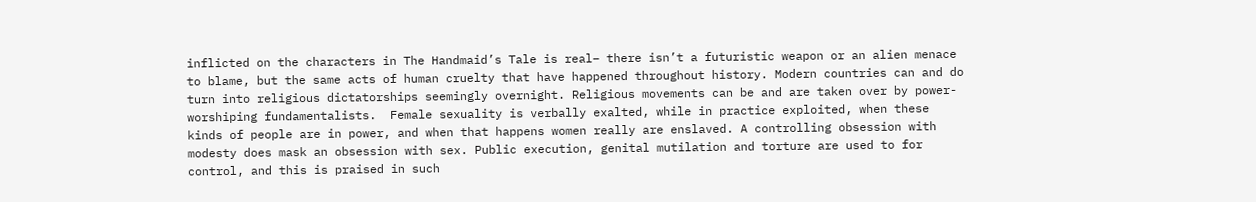inflicted on the characters in The Handmaid’s Tale is real– there isn’t a futuristic weapon or an alien menace to blame, but the same acts of human cruelty that have happened throughout history. Modern countries can and do turn into religious dictatorships seemingly overnight. Religious movements can be and are taken over by power-worshiping fundamentalists.  Female sexuality is verbally exalted, while in practice exploited, when these kinds of people are in power, and when that happens women really are enslaved. A controlling obsession with modesty does mask an obsession with sex. Public execution, genital mutilation and torture are used to for control, and this is praised in such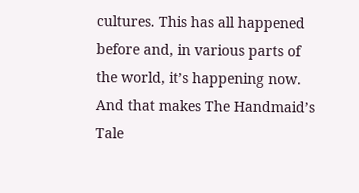cultures. This has all happened before and, in various parts of the world, it’s happening now. And that makes The Handmaid’s Tale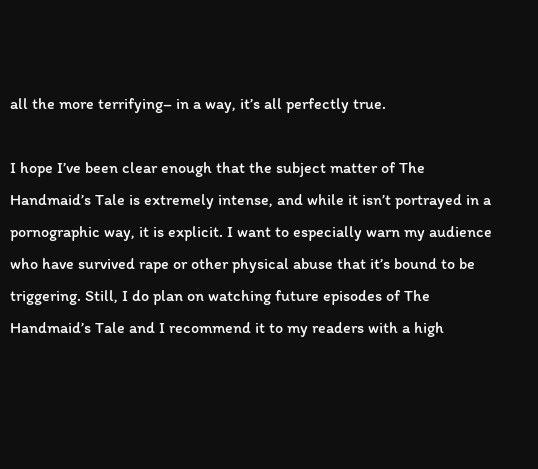all the more terrifying– in a way, it’s all perfectly true.

I hope I’ve been clear enough that the subject matter of The Handmaid’s Tale is extremely intense, and while it isn’t portrayed in a pornographic way, it is explicit. I want to especially warn my audience who have survived rape or other physical abuse that it’s bound to be triggering. Still, I do plan on watching future episodes of The Handmaid’s Tale and I recommend it to my readers with a high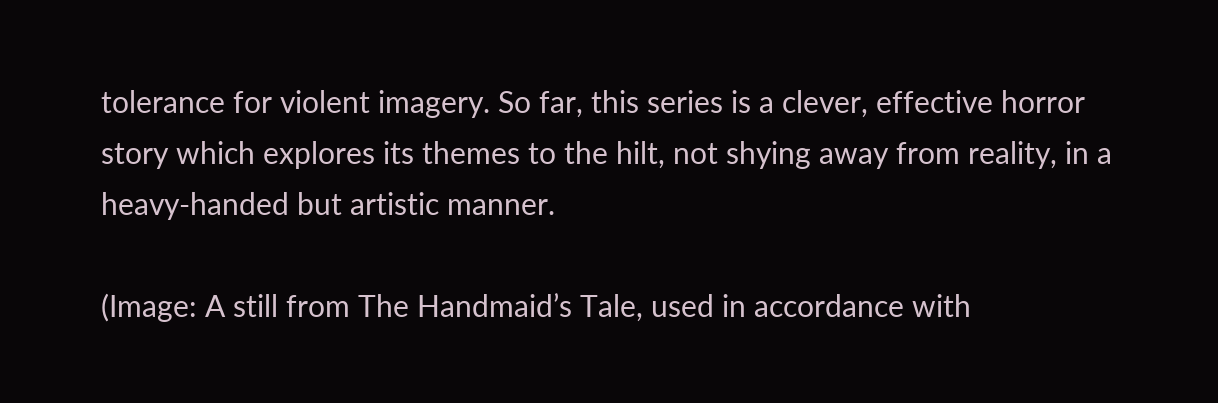tolerance for violent imagery. So far, this series is a clever, effective horror story which explores its themes to the hilt, not shying away from reality, in a heavy-handed but artistic manner.

(Image: A still from The Handmaid’s Tale, used in accordance with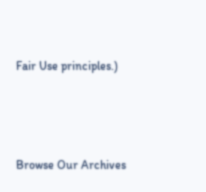Fair Use principles.)



Browse Our Archives